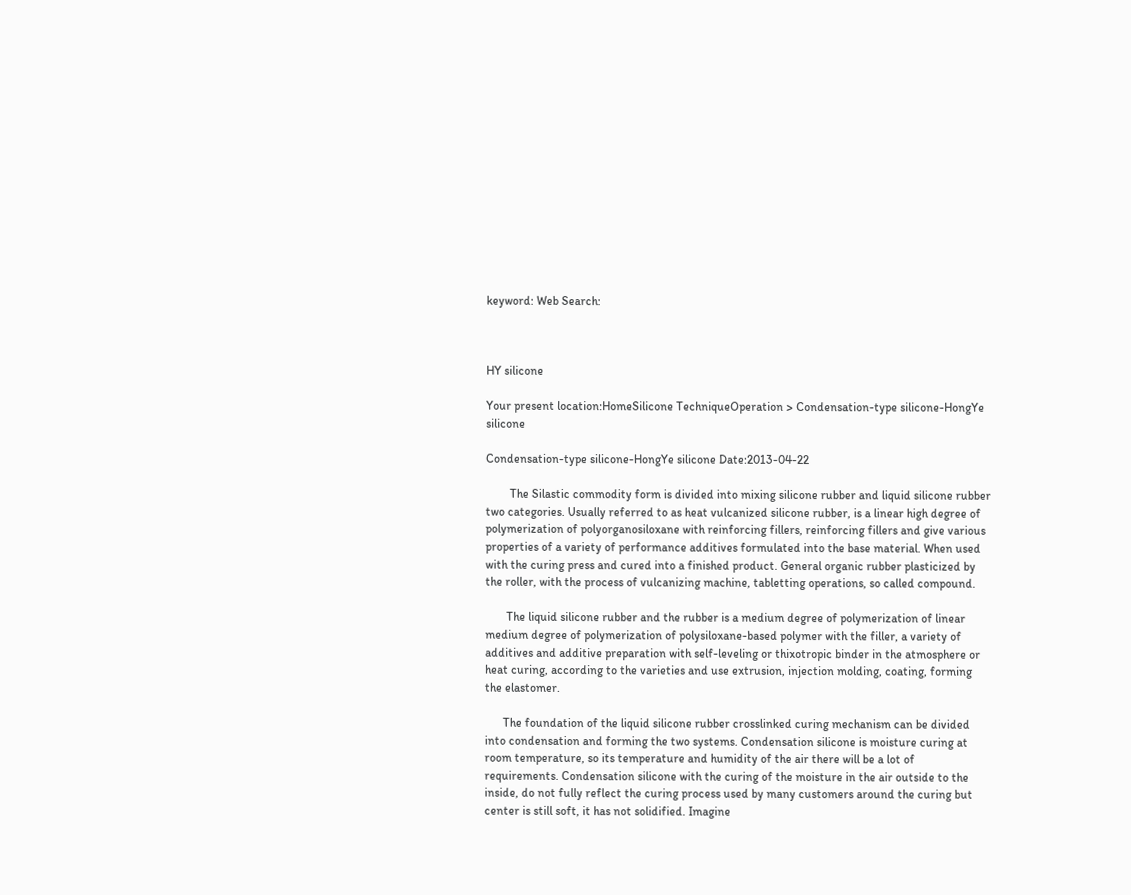keyword: Web Search:



HY silicone

Your present location:HomeSilicone TechniqueOperation > Condensation-type silicone-HongYe silicone

Condensation-type silicone-HongYe silicone Date:2013-04-22

        The Silastic commodity form is divided into mixing silicone rubber and liquid silicone rubber two categories. Usually referred to as heat vulcanized silicone rubber, is a linear high degree of polymerization of polyorganosiloxane with reinforcing fillers, reinforcing fillers and give various properties of a variety of performance additives formulated into the base material. When used with the curing press and cured into a finished product. General organic rubber plasticized by the roller, with the process of vulcanizing machine, tabletting operations, so called compound.

       The liquid silicone rubber and the rubber is a medium degree of polymerization of linear medium degree of polymerization of polysiloxane-based polymer with the filler, a variety of additives and additive preparation with self-leveling or thixotropic binder in the atmosphere or heat curing, according to the varieties and use extrusion, injection molding, coating, forming the elastomer.

      The foundation of the liquid silicone rubber crosslinked curing mechanism can be divided into condensation and forming the two systems. Condensation silicone is moisture curing at room temperature, so its temperature and humidity of the air there will be a lot of requirements. Condensation silicone with the curing of the moisture in the air outside to the inside, do not fully reflect the curing process used by many customers around the curing but center is still soft, it has not solidified. Imagine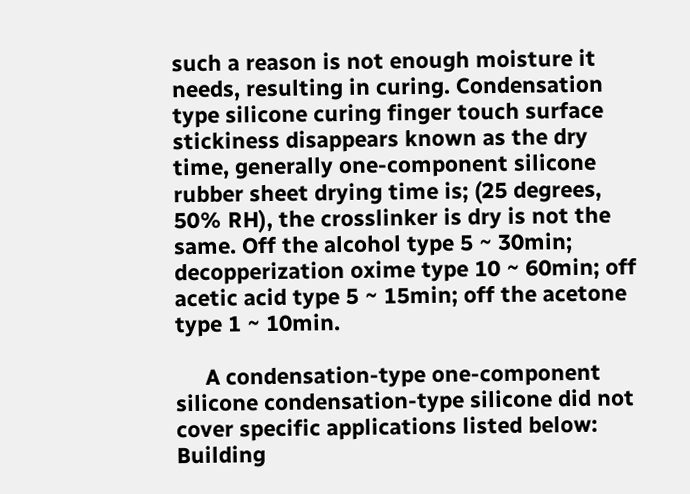such a reason is not enough moisture it needs, resulting in curing. Condensation type silicone curing finger touch surface stickiness disappears known as the dry time, generally one-component silicone rubber sheet drying time is; (25 degrees, 50% RH), the crosslinker is dry is not the same. Off the alcohol type 5 ~ 30min; decopperization oxime type 10 ~ 60min; off acetic acid type 5 ~ 15min; off the acetone type 1 ~ 10min.

     A condensation-type one-component silicone condensation-type silicone did not cover specific applications listed below: Building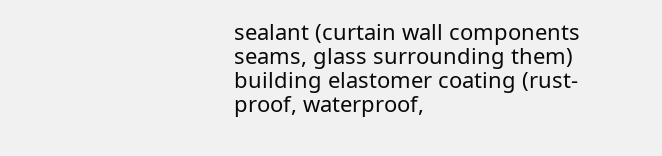sealant (curtain wall components seams, glass surrounding them) building elastomer coating (rust-proof, waterproof,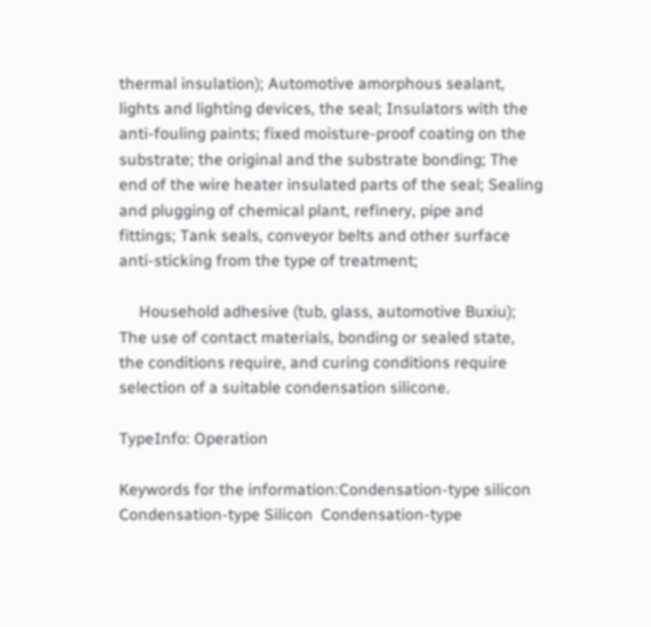thermal insulation); Automotive amorphous sealant, lights and lighting devices, the seal; Insulators with the anti-fouling paints; fixed moisture-proof coating on the substrate; the original and the substrate bonding; The end of the wire heater insulated parts of the seal; Sealing and plugging of chemical plant, refinery, pipe and fittings; Tank seals, conveyor belts and other surface anti-sticking from the type of treatment;

     Household adhesive (tub, glass, automotive Buxiu);        The use of contact materials, bonding or sealed state, the conditions require, and curing conditions require selection of a suitable condensation silicone.

TypeInfo: Operation

Keywords for the information:Condensation-type silicon  Condensation-type Silicon  Condensation-type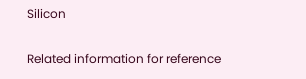Silicon

Related information for reference